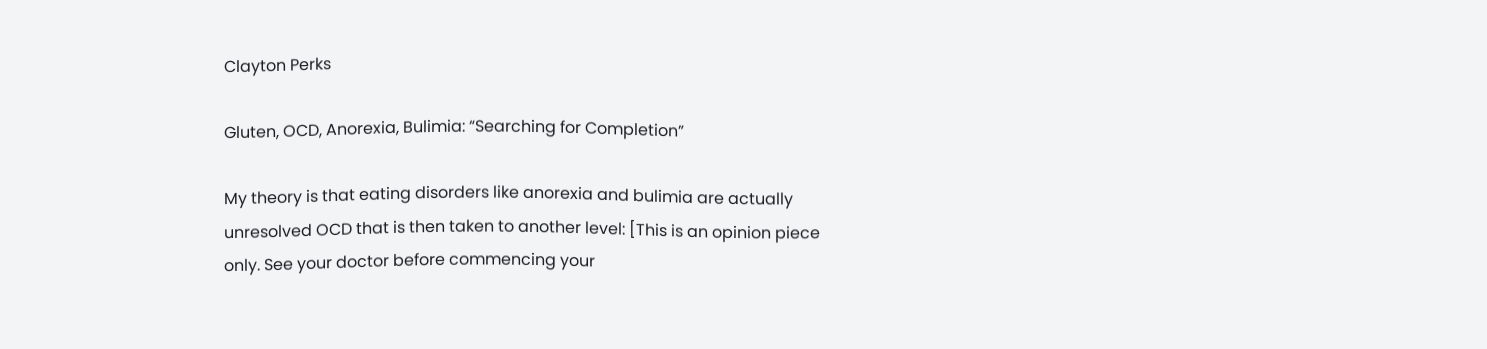Clayton Perks

Gluten, OCD, Anorexia, Bulimia: “Searching for Completion”

My theory is that eating disorders like anorexia and bulimia are actually unresolved OCD that is then taken to another level: [This is an opinion piece only. See your doctor before commencing your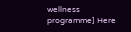wellness programme] Here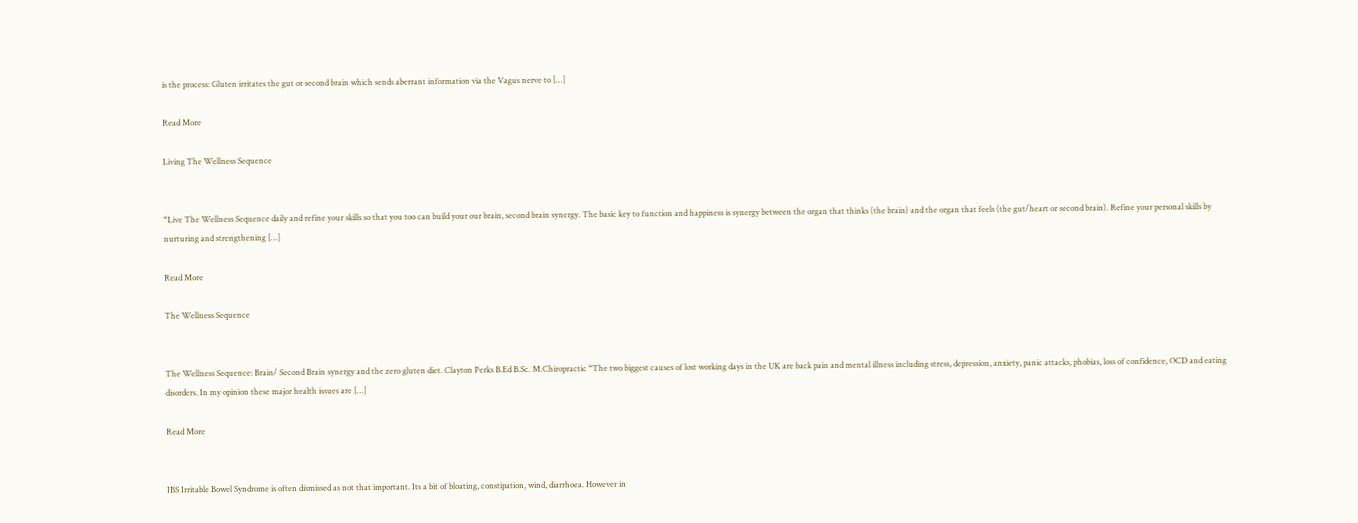is the process: Gluten irritates the gut or second brain which sends aberrant information via the Vagus nerve to […]

Read More

Living The Wellness Sequence


“Live The Wellness Sequence daily and refine your skills so that you too can build your our brain, second brain synergy. The basic key to function and happiness is synergy between the organ that thinks (the brain) and the organ that feels (the gut/heart or second brain). Refine your personal skills by nurturing and strengthening […]

Read More

The Wellness Sequence


The Wellness Sequence: Brain/ Second Brain synergy and the zero gluten diet. Clayton Perks B.Ed B.Sc. M.Chiropractic “The two biggest causes of lost working days in the UK are back pain and mental illness including stress, depression, anxiety, panic attacks, phobias, loss of confidence, OCD and eating disorders. In my opinion these major health issues are […]

Read More


IBS Irritable Bowel Syndrome is often dismissed as not that important. Its a bit of bloating, constipation, wind, diarrhoea. However in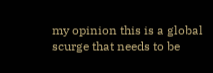my opinion this is a global scurge that needs to be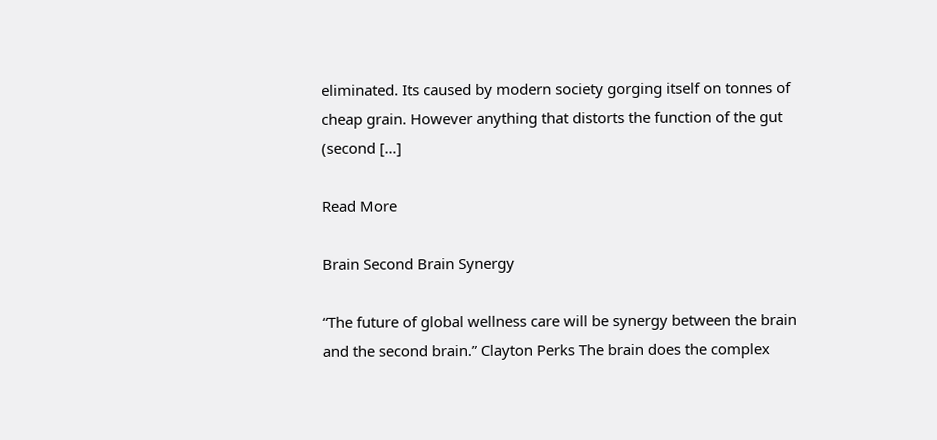eliminated. Its caused by modern society gorging itself on tonnes of cheap grain. However anything that distorts the function of the gut (second […]

Read More

Brain Second Brain Synergy

“The future of global wellness care will be synergy between the brain and the second brain.” Clayton Perks The brain does the complex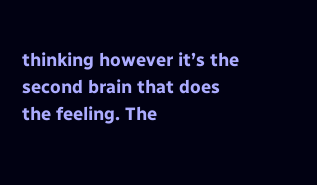thinking however it’s the second brain that does the feeling. The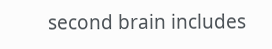second brain includes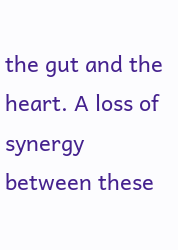the gut and the heart. A loss of synergy between these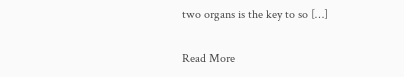two organs is the key to so […]

Read More